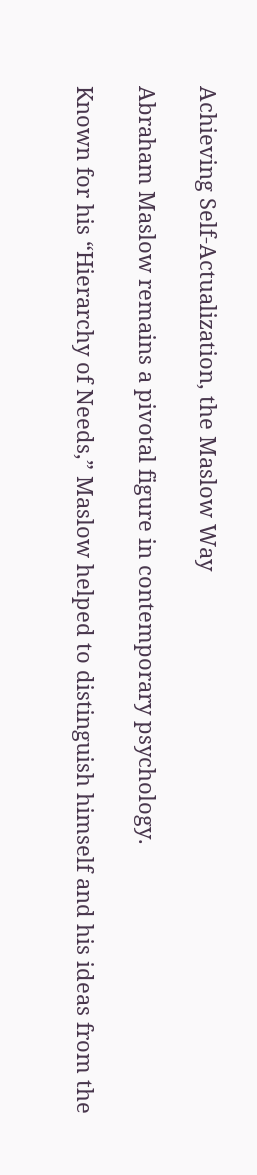Achieving Self-Actualization, the Maslow Way

Abraham Maslow remains a pivotal figure in contemporary psychology.

Known for his “Hierarchy of Needs,” Maslow helped to distinguish himself and his ideas from the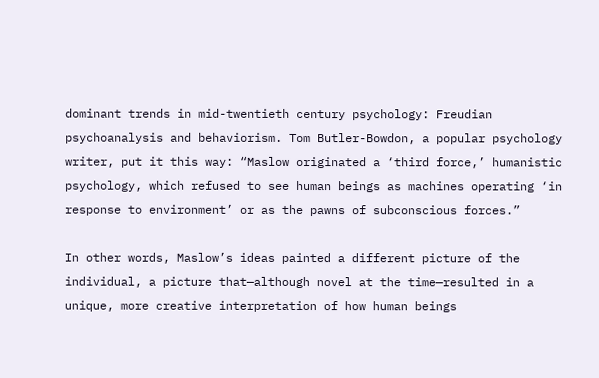dominant trends in mid-twentieth century psychology: Freudian psychoanalysis and behaviorism. Tom Butler-Bowdon, a popular psychology writer, put it this way: “Maslow originated a ‘third force,’ humanistic psychology, which refused to see human beings as machines operating ‘in response to environment’ or as the pawns of subconscious forces.”

In other words, Maslow’s ideas painted a different picture of the individual, a picture that—although novel at the time—resulted in a unique, more creative interpretation of how human beings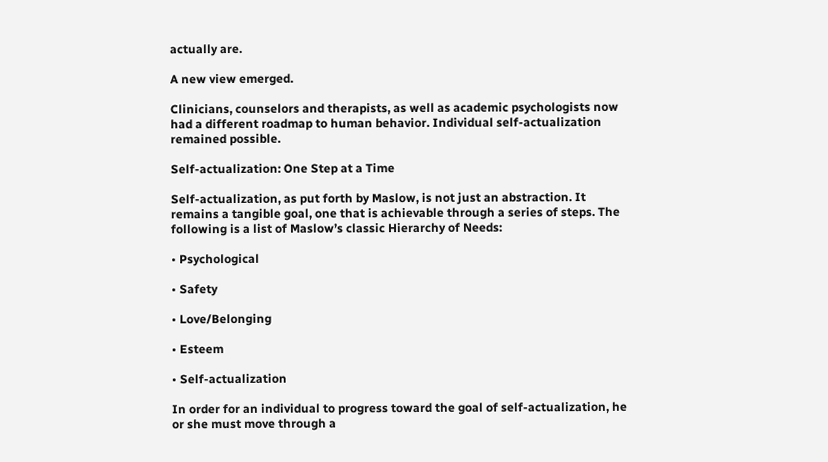actually are.

A new view emerged.

Clinicians, counselors and therapists, as well as academic psychologists now had a different roadmap to human behavior. Individual self-actualization remained possible.

Self-actualization: One Step at a Time

Self-actualization, as put forth by Maslow, is not just an abstraction. It remains a tangible goal, one that is achievable through a series of steps. The following is a list of Maslow’s classic Hierarchy of Needs:

• Psychological

• Safety

• Love/Belonging

• Esteem

• Self-actualization

In order for an individual to progress toward the goal of self-actualization, he or she must move through a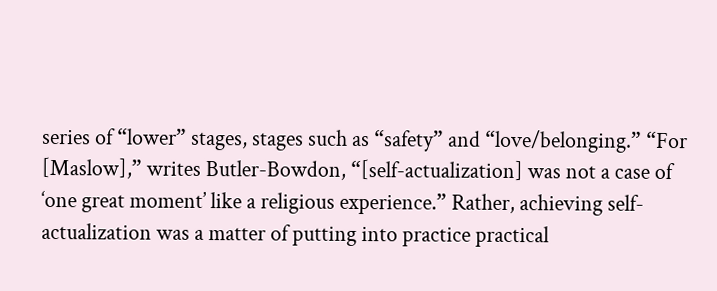series of “lower” stages, stages such as “safety” and “love/belonging.” “For [Maslow],” writes Butler-Bowdon, “[self-actualization] was not a case of ‘one great moment’ like a religious experience.” Rather, achieving self-actualization was a matter of putting into practice practical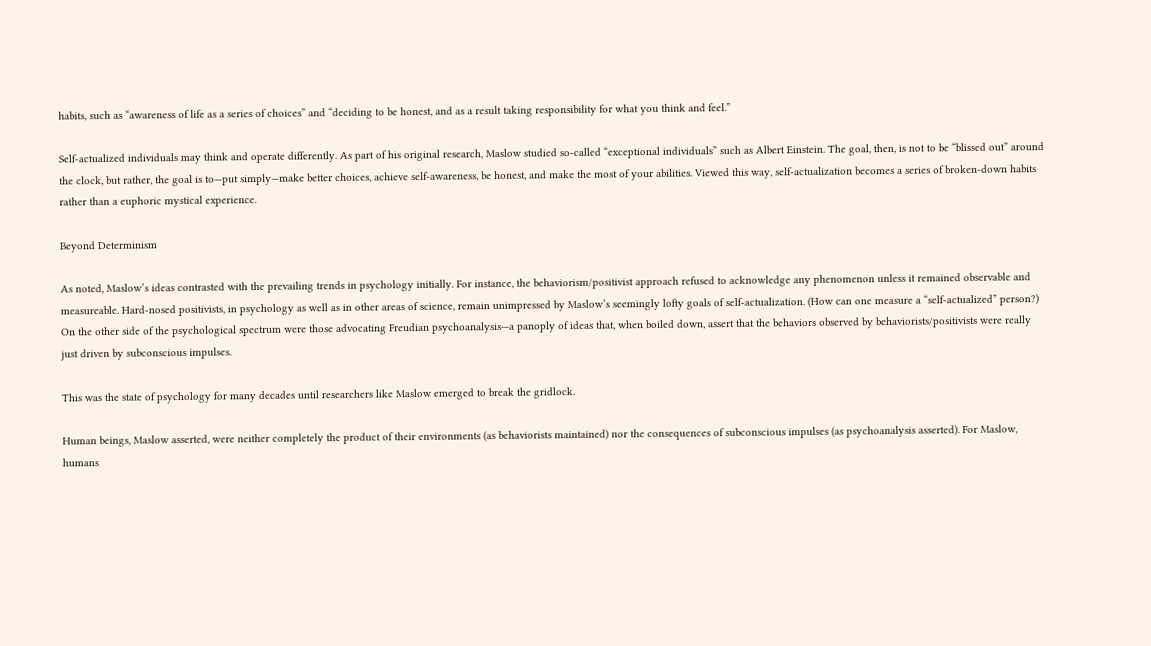habits, such as “awareness of life as a series of choices” and “deciding to be honest, and as a result taking responsibility for what you think and feel.”

Self-actualized individuals may think and operate differently. As part of his original research, Maslow studied so-called “exceptional individuals” such as Albert Einstein. The goal, then, is not to be “blissed out” around the clock, but rather, the goal is to—put simply—make better choices, achieve self-awareness, be honest, and make the most of your abilities. Viewed this way, self-actualization becomes a series of broken-down habits rather than a euphoric mystical experience.

Beyond Determinism

As noted, Maslow’s ideas contrasted with the prevailing trends in psychology initially. For instance, the behaviorism/positivist approach refused to acknowledge any phenomenon unless it remained observable and measureable. Hard-nosed positivists, in psychology as well as in other areas of science, remain unimpressed by Maslow’s seemingly lofty goals of self-actualization. (How can one measure a “self-actualized” person?) On the other side of the psychological spectrum were those advocating Freudian psychoanalysis—a panoply of ideas that, when boiled down, assert that the behaviors observed by behaviorists/positivists were really just driven by subconscious impulses.

This was the state of psychology for many decades until researchers like Maslow emerged to break the gridlock.

Human beings, Maslow asserted, were neither completely the product of their environments (as behaviorists maintained) nor the consequences of subconscious impulses (as psychoanalysis asserted). For Maslow, humans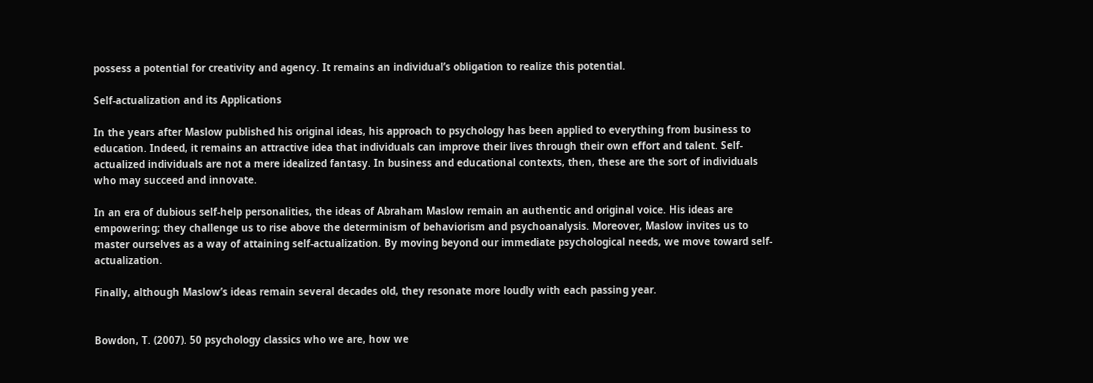possess a potential for creativity and agency. It remains an individual’s obligation to realize this potential.

Self-actualization and its Applications

In the years after Maslow published his original ideas, his approach to psychology has been applied to everything from business to education. Indeed, it remains an attractive idea that individuals can improve their lives through their own effort and talent. Self-actualized individuals are not a mere idealized fantasy. In business and educational contexts, then, these are the sort of individuals who may succeed and innovate.

In an era of dubious self-help personalities, the ideas of Abraham Maslow remain an authentic and original voice. His ideas are empowering; they challenge us to rise above the determinism of behaviorism and psychoanalysis. Moreover, Maslow invites us to master ourselves as a way of attaining self-actualization. By moving beyond our immediate psychological needs, we move toward self-actualization.

Finally, although Maslow’s ideas remain several decades old, they resonate more loudly with each passing year.


Bowdon, T. (2007). 50 psychology classics who we are, how we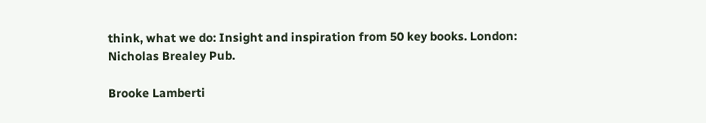think, what we do: Insight and inspiration from 50 key books. London: Nicholas Brealey Pub.

Brooke Lamberti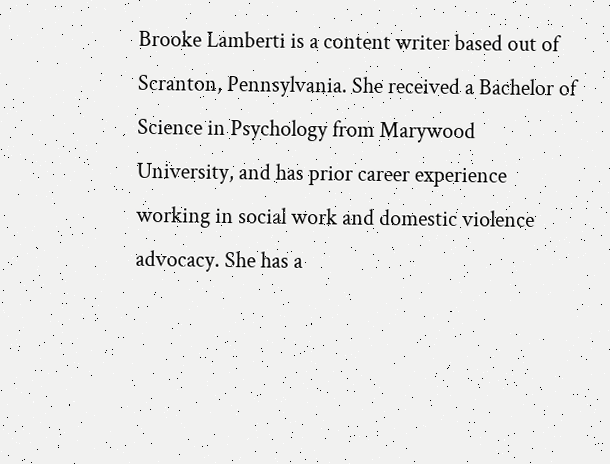Brooke Lamberti is a content writer based out of Scranton, Pennsylvania. She received a Bachelor of Science in Psychology from Marywood University, and has prior career experience working in social work and domestic violence advocacy. She has a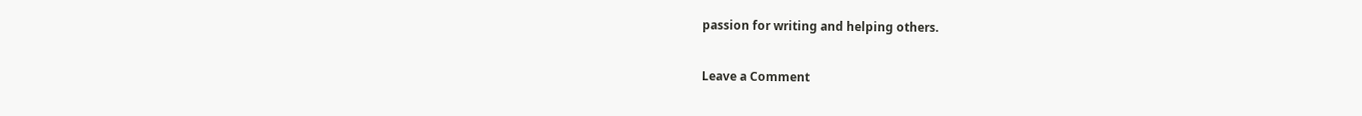passion for writing and helping others.

Leave a Comment